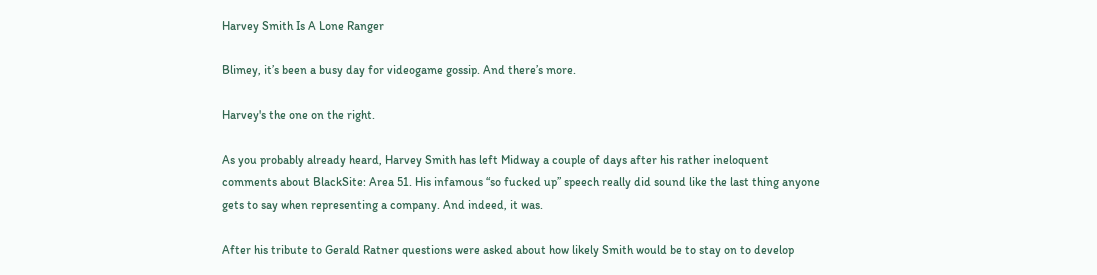Harvey Smith Is A Lone Ranger

Blimey, it’s been a busy day for videogame gossip. And there’s more.

Harvey's the one on the right.

As you probably already heard, Harvey Smith has left Midway a couple of days after his rather ineloquent comments about BlackSite: Area 51. His infamous “so fucked up” speech really did sound like the last thing anyone gets to say when representing a company. And indeed, it was.

After his tribute to Gerald Ratner questions were asked about how likely Smith would be to stay on to develop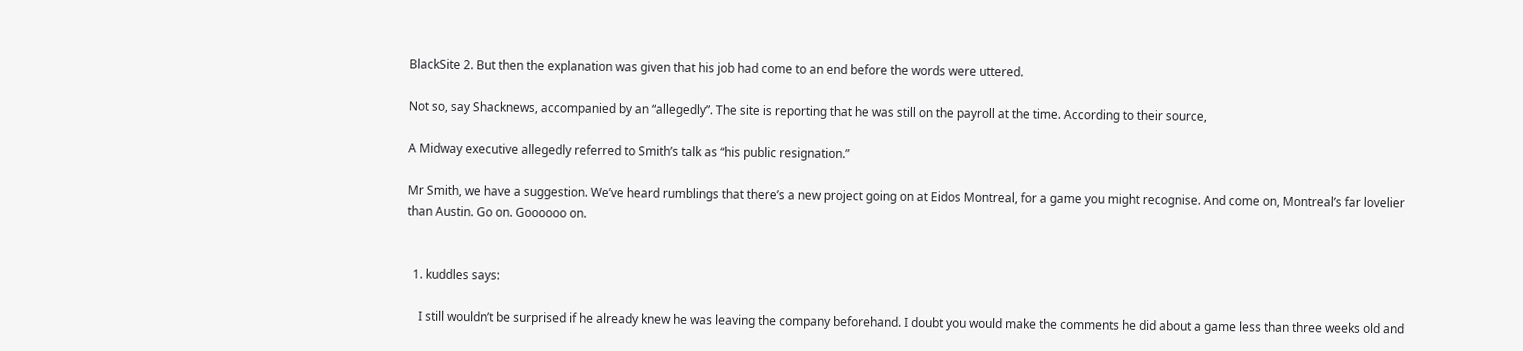BlackSite 2. But then the explanation was given that his job had come to an end before the words were uttered.

Not so, say Shacknews, accompanied by an “allegedly”. The site is reporting that he was still on the payroll at the time. According to their source,

A Midway executive allegedly referred to Smith’s talk as “his public resignation.”

Mr Smith, we have a suggestion. We’ve heard rumblings that there’s a new project going on at Eidos Montreal, for a game you might recognise. And come on, Montreal’s far lovelier than Austin. Go on. Goooooo on.


  1. kuddles says:

    I still wouldn’t be surprised if he already knew he was leaving the company beforehand. I doubt you would make the comments he did about a game less than three weeks old and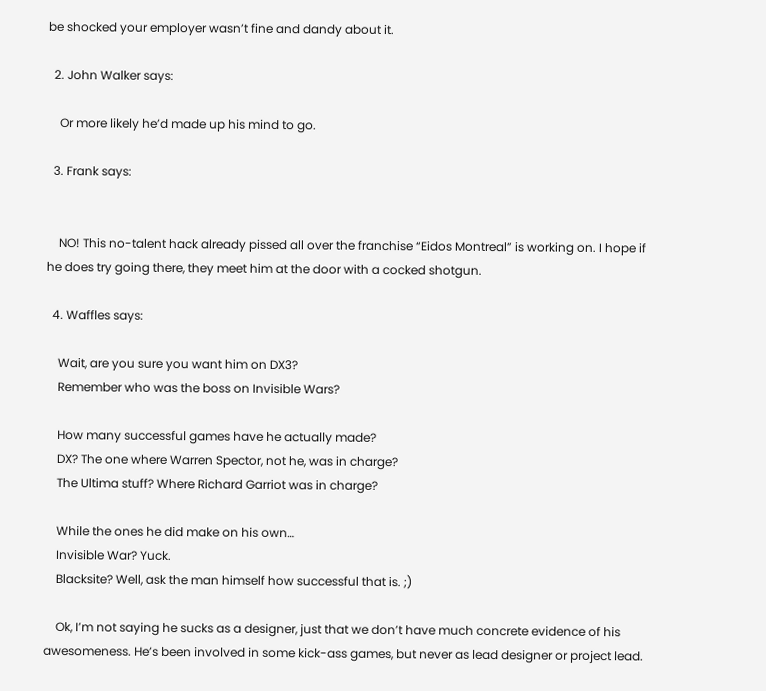be shocked your employer wasn’t fine and dandy about it.

  2. John Walker says:

    Or more likely he’d made up his mind to go.

  3. Frank says:


    NO! This no-talent hack already pissed all over the franchise “Eidos Montreal” is working on. I hope if he does try going there, they meet him at the door with a cocked shotgun.

  4. Waffles says:

    Wait, are you sure you want him on DX3?
    Remember who was the boss on Invisible Wars?

    How many successful games have he actually made?
    DX? The one where Warren Spector, not he, was in charge?
    The Ultima stuff? Where Richard Garriot was in charge?

    While the ones he did make on his own…
    Invisible War? Yuck.
    Blacksite? Well, ask the man himself how successful that is. ;)

    Ok, I’m not saying he sucks as a designer, just that we don’t have much concrete evidence of his awesomeness. He’s been involved in some kick-ass games, but never as lead designer or project lead.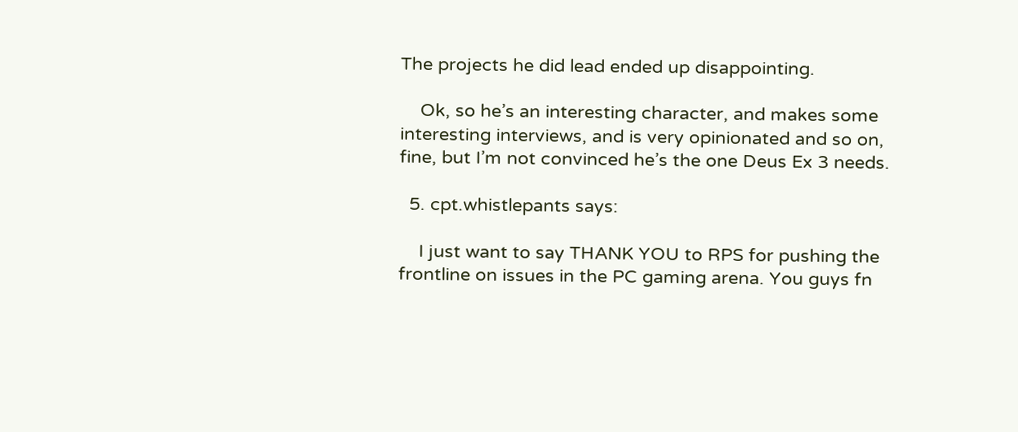The projects he did lead ended up disappointing.

    Ok, so he’s an interesting character, and makes some interesting interviews, and is very opinionated and so on, fine, but I’m not convinced he’s the one Deus Ex 3 needs.

  5. cpt.whistlepants says:

    I just want to say THANK YOU to RPS for pushing the frontline on issues in the PC gaming arena. You guys fn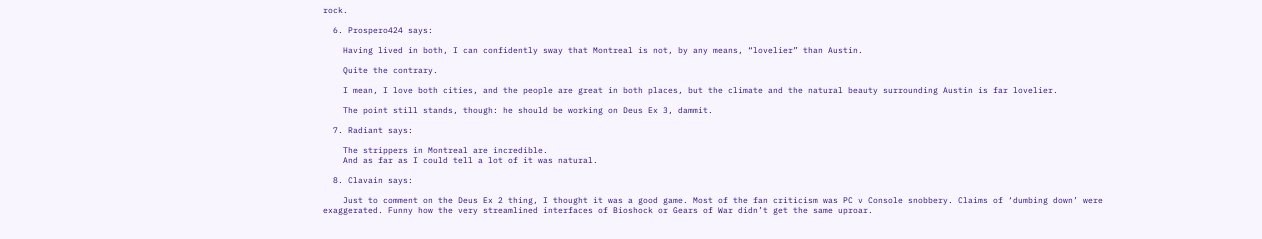rock.

  6. Prospero424 says:

    Having lived in both, I can confidently sway that Montreal is not, by any means, “lovelier” than Austin.

    Quite the contrary.

    I mean, I love both cities, and the people are great in both places, but the climate and the natural beauty surrounding Austin is far lovelier.

    The point still stands, though: he should be working on Deus Ex 3, dammit.

  7. Radiant says:

    The strippers in Montreal are incredible.
    And as far as I could tell a lot of it was natural.

  8. Clavain says:

    Just to comment on the Deus Ex 2 thing, I thought it was a good game. Most of the fan criticism was PC v Console snobbery. Claims of ‘dumbing down’ were exaggerated. Funny how the very streamlined interfaces of Bioshock or Gears of War didn’t get the same uproar.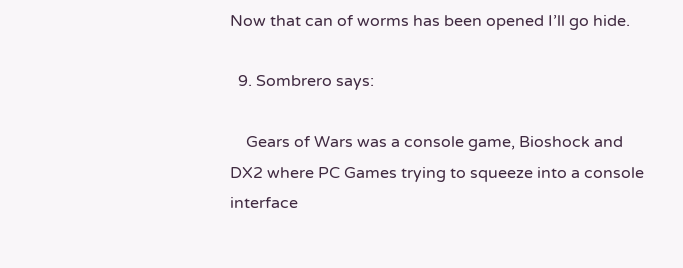Now that can of worms has been opened I’ll go hide.

  9. Sombrero says:

    Gears of Wars was a console game, Bioshock and DX2 where PC Games trying to squeeze into a console interface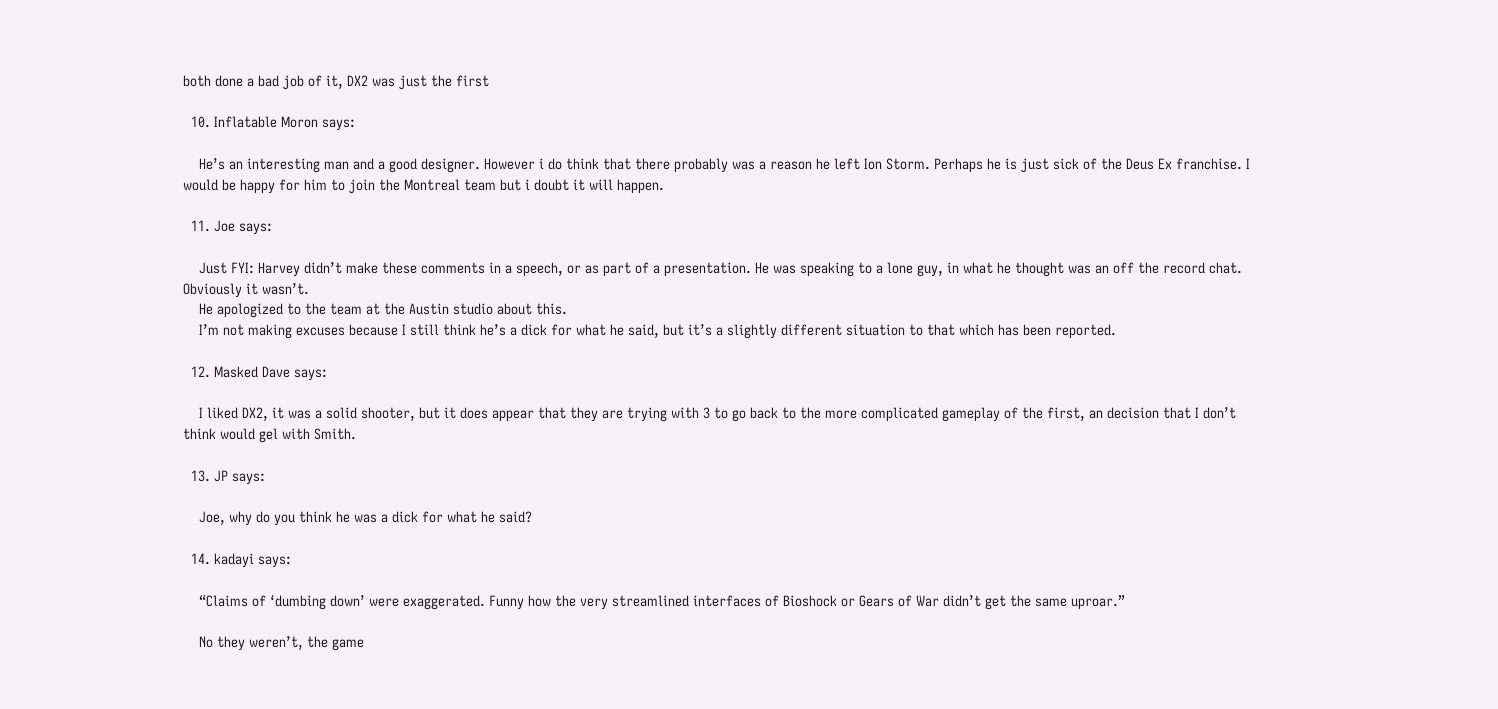both done a bad job of it, DX2 was just the first

  10. Inflatable Moron says:

    He’s an interesting man and a good designer. However i do think that there probably was a reason he left Ion Storm. Perhaps he is just sick of the Deus Ex franchise. I would be happy for him to join the Montreal team but i doubt it will happen.

  11. Joe says:

    Just FYI: Harvey didn’t make these comments in a speech, or as part of a presentation. He was speaking to a lone guy, in what he thought was an off the record chat. Obviously it wasn’t.
    He apologized to the team at the Austin studio about this.
    I’m not making excuses because I still think he’s a dick for what he said, but it’s a slightly different situation to that which has been reported.

  12. Masked Dave says:

    I liked DX2, it was a solid shooter, but it does appear that they are trying with 3 to go back to the more complicated gameplay of the first, an decision that I don’t think would gel with Smith.

  13. JP says:

    Joe, why do you think he was a dick for what he said?

  14. kadayi says:

    “Claims of ‘dumbing down’ were exaggerated. Funny how the very streamlined interfaces of Bioshock or Gears of War didn’t get the same uproar.”

    No they weren’t, the game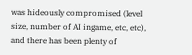was hideously compromised (level size, number of AI ingame, etc, etc), and there has been plenty of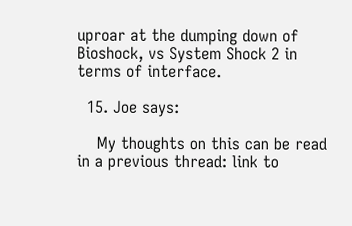uproar at the dumping down of Bioshock, vs System Shock 2 in terms of interface.

  15. Joe says:

    My thoughts on this can be read in a previous thread: link to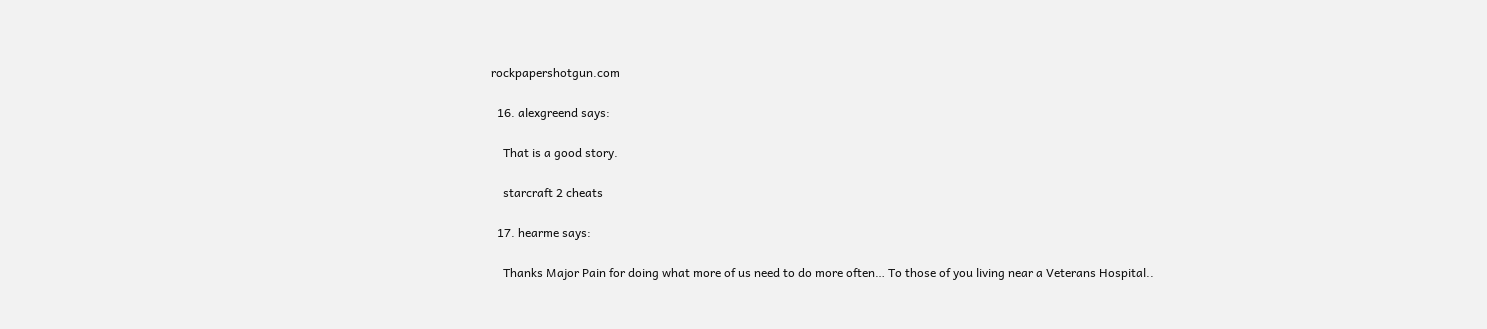rockpapershotgun.com

  16. alexgreend says:

    That is a good story.

    starcraft 2 cheats

  17. hearme says:

    Thanks Major Pain for doing what more of us need to do more often… To those of you living near a Veterans Hospital..